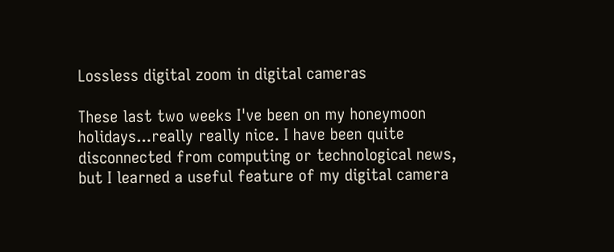Lossless digital zoom in digital cameras

These last two weeks I've been on my honeymoon holidays...really really nice. I have been quite disconnected from computing or technological news, but I learned a useful feature of my digital camera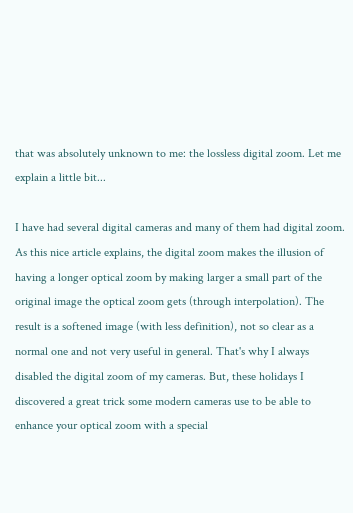that was absolutely unknown to me: the lossless digital zoom. Let me explain a little bit...

I have had several digital cameras and many of them had digital zoom. As this nice article explains, the digital zoom makes the illusion of having a longer optical zoom by making larger a small part of the original image the optical zoom gets (through interpolation). The result is a softened image (with less definition), not so clear as a normal one and not very useful in general. That's why I always disabled the digital zoom of my cameras. But, these holidays I discovered a great trick some modern cameras use to be able to enhance your optical zoom with a special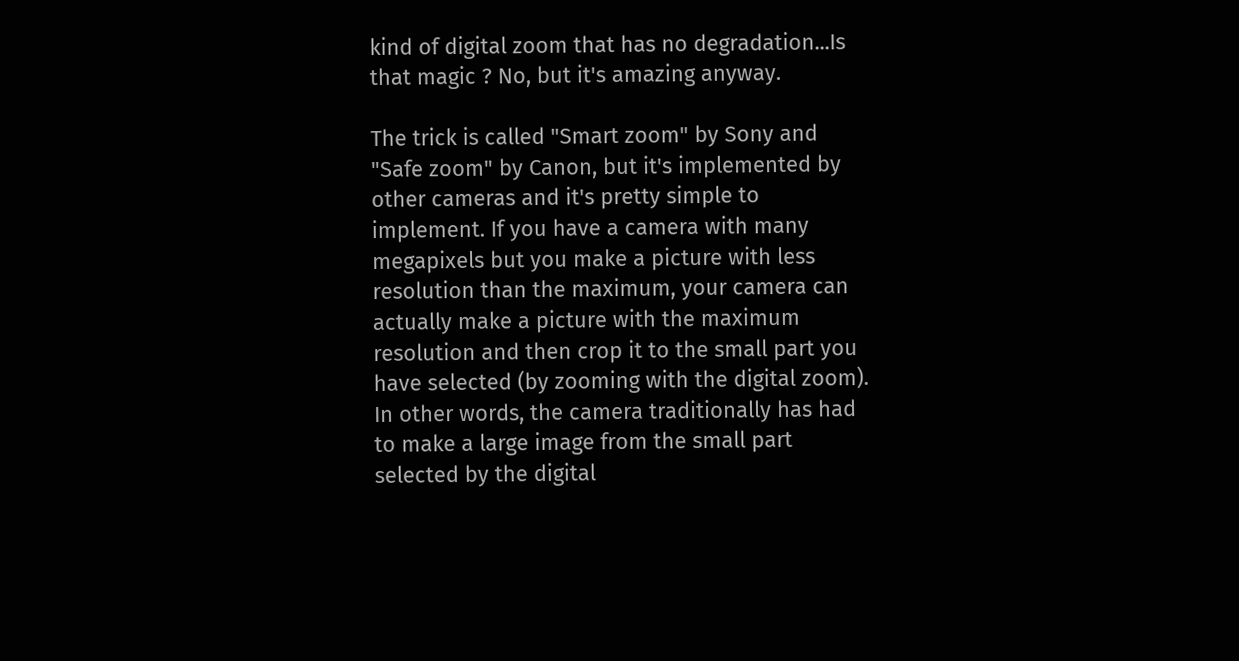kind of digital zoom that has no degradation...Is that magic ? No, but it's amazing anyway.

The trick is called "Smart zoom" by Sony and "Safe zoom" by Canon, but it's implemented by other cameras and it's pretty simple to implement. If you have a camera with many megapixels but you make a picture with less resolution than the maximum, your camera can actually make a picture with the maximum resolution and then crop it to the small part you have selected (by zooming with the digital zoom). In other words, the camera traditionally has had to make a large image from the small part selected by the digital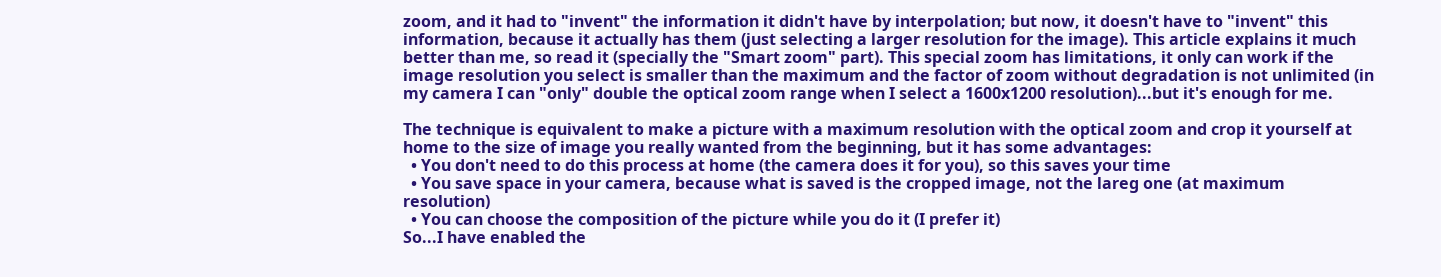zoom, and it had to "invent" the information it didn't have by interpolation; but now, it doesn't have to "invent" this information, because it actually has them (just selecting a larger resolution for the image). This article explains it much better than me, so read it (specially the "Smart zoom" part). This special zoom has limitations, it only can work if the image resolution you select is smaller than the maximum and the factor of zoom without degradation is not unlimited (in my camera I can "only" double the optical zoom range when I select a 1600x1200 resolution)...but it's enough for me.

The technique is equivalent to make a picture with a maximum resolution with the optical zoom and crop it yourself at home to the size of image you really wanted from the beginning, but it has some advantages:
  • You don't need to do this process at home (the camera does it for you), so this saves your time
  • You save space in your camera, because what is saved is the cropped image, not the lareg one (at maximum resolution)
  • You can choose the composition of the picture while you do it (I prefer it)
So...I have enabled the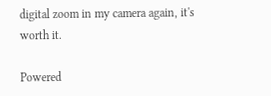digital zoom in my camera again, it's worth it.

Powered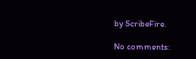by ScribeFire.

No comments: